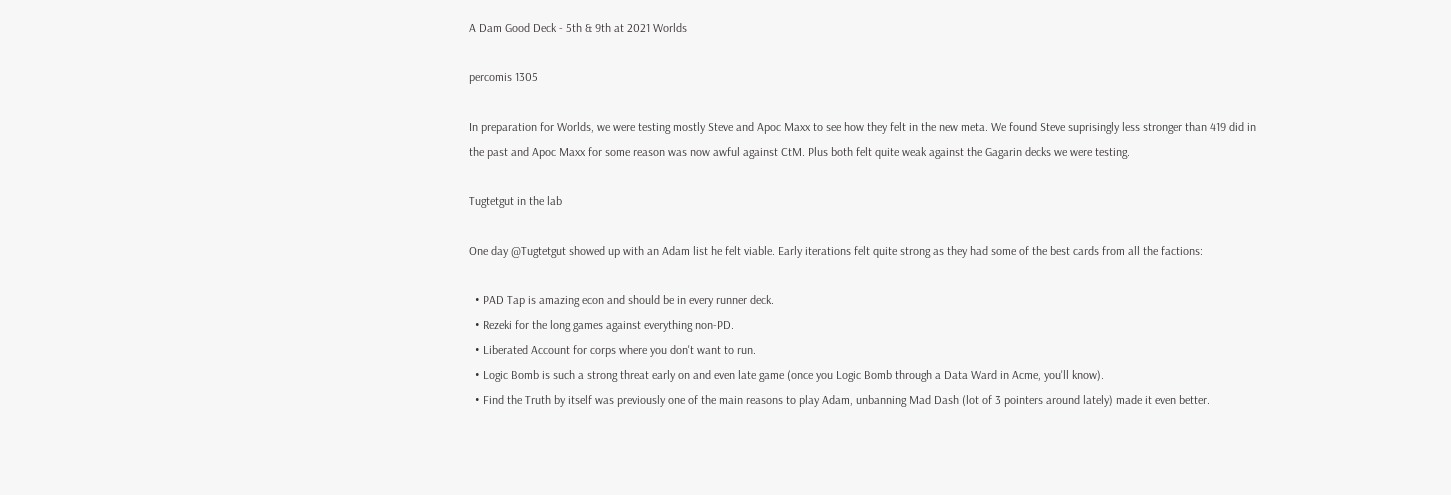A Dam Good Deck - 5th & 9th at 2021 Worlds

percomis 1305

In preparation for Worlds, we were testing mostly Steve and Apoc Maxx to see how they felt in the new meta. We found Steve suprisingly less stronger than 419 did in the past and Apoc Maxx for some reason was now awful against CtM. Plus both felt quite weak against the Gagarin decks we were testing.

Tugtetgut in the lab

One day @Tugtetgut showed up with an Adam list he felt viable. Early iterations felt quite strong as they had some of the best cards from all the factions:

  • PAD Tap is amazing econ and should be in every runner deck.
  • Rezeki for the long games against everything non-PD.
  • Liberated Account for corps where you don't want to run.
  • Logic Bomb is such a strong threat early on and even late game (once you Logic Bomb through a Data Ward in Acme, you'll know).
  • Find the Truth by itself was previously one of the main reasons to play Adam, unbanning Mad Dash (lot of 3 pointers around lately) made it even better.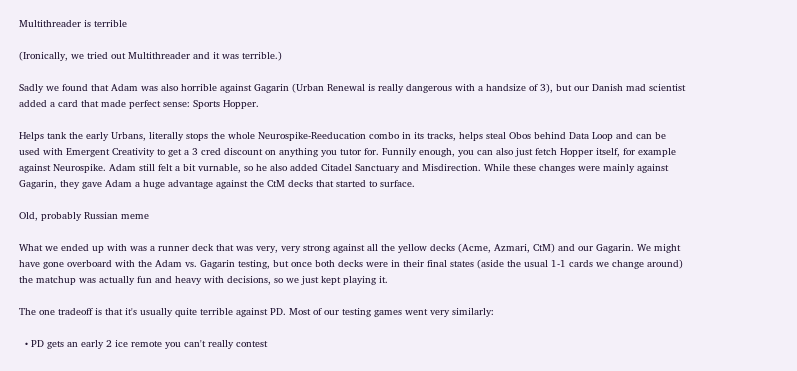Multithreader is terrible

(Ironically, we tried out Multithreader and it was terrible.)

Sadly we found that Adam was also horrible against Gagarin (Urban Renewal is really dangerous with a handsize of 3), but our Danish mad scientist added a card that made perfect sense: Sports Hopper.

Helps tank the early Urbans, literally stops the whole Neurospike-Reeducation combo in its tracks, helps steal Obos behind Data Loop and can be used with Emergent Creativity to get a 3 cred discount on anything you tutor for. Funnily enough, you can also just fetch Hopper itself, for example against Neurospike. Adam still felt a bit vurnable, so he also added Citadel Sanctuary and Misdirection. While these changes were mainly against Gagarin, they gave Adam a huge advantage against the CtM decks that started to surface.

Old, probably Russian meme

What we ended up with was a runner deck that was very, very strong against all the yellow decks (Acme, Azmari, CtM) and our Gagarin. We might have gone overboard with the Adam vs. Gagarin testing, but once both decks were in their final states (aside the usual 1-1 cards we change around) the matchup was actually fun and heavy with decisions, so we just kept playing it.

The one tradeoff is that it's usually quite terrible against PD. Most of our testing games went very similarly:

  • PD gets an early 2 ice remote you can't really contest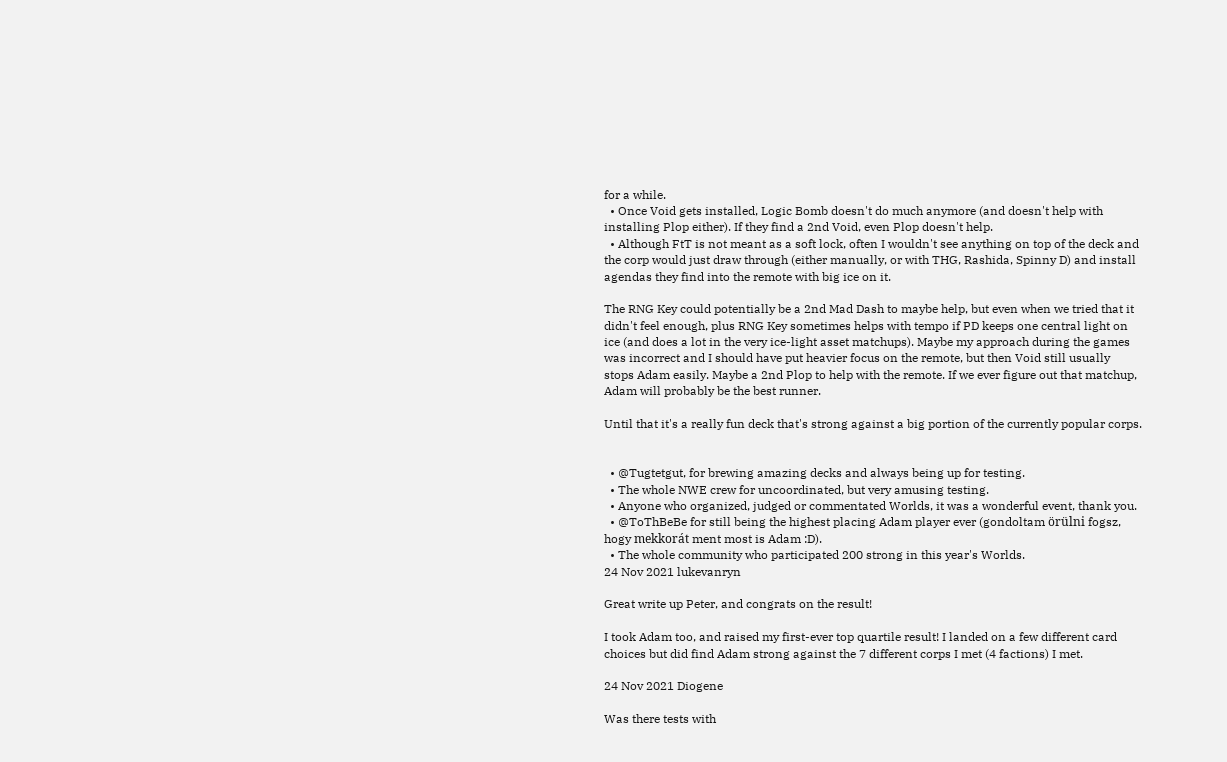for a while.
  • Once Void gets installed, Logic Bomb doesn't do much anymore (and doesn't help with installing Plop either). If they find a 2nd Void, even Plop doesn't help.
  • Although FtT is not meant as a soft lock, often I wouldn't see anything on top of the deck and the corp would just draw through (either manually, or with THG, Rashida, Spinny D) and install agendas they find into the remote with big ice on it.

The RNG Key could potentially be a 2nd Mad Dash to maybe help, but even when we tried that it didn't feel enough, plus RNG Key sometimes helps with tempo if PD keeps one central light on ice (and does a lot in the very ice-light asset matchups). Maybe my approach during the games was incorrect and I should have put heavier focus on the remote, but then Void still usually stops Adam easily. Maybe a 2nd Plop to help with the remote. If we ever figure out that matchup, Adam will probably be the best runner.

Until that it's a really fun deck that's strong against a big portion of the currently popular corps.


  • @Tugtetgut, for brewing amazing decks and always being up for testing.
  • The whole NWE crew for uncoordinated, but very amusing testing.
  • Anyone who organized, judged or commentated Worlds, it was a wonderful event, thank you.
  • @ToThBeBe for still being the highest placing Adam player ever (gondoltam örülni fogsz, hogy mekkorát ment most is Adam :D).
  • The whole community who participated 200 strong in this year's Worlds.
24 Nov 2021 lukevanryn

Great write up Peter, and congrats on the result!

I took Adam too, and raised my first-ever top quartile result! I landed on a few different card choices but did find Adam strong against the 7 different corps I met (4 factions) I met.

24 Nov 2021 Diogene

Was there tests with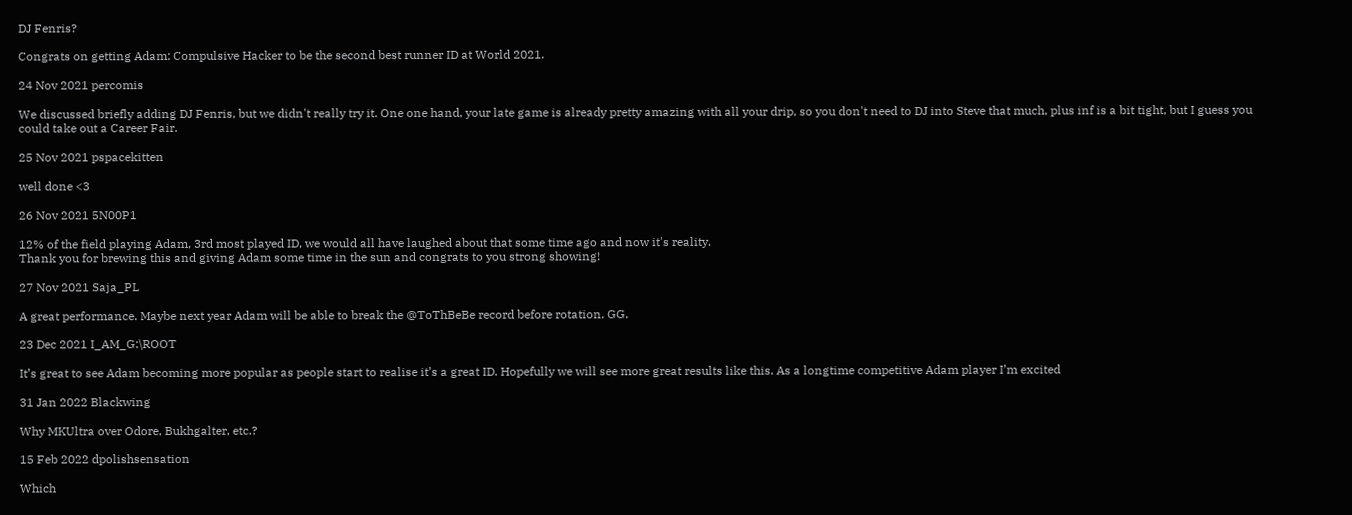DJ Fenris?

Congrats on getting Adam: Compulsive Hacker to be the second best runner ID at World 2021.

24 Nov 2021 percomis

We discussed briefly adding DJ Fenris, but we didn't really try it. One one hand, your late game is already pretty amazing with all your drip, so you don't need to DJ into Steve that much, plus inf is a bit tight, but I guess you could take out a Career Fair.

25 Nov 2021 pspacekitten

well done <3

26 Nov 2021 5N00P1

12% of the field playing Adam, 3rd most played ID, we would all have laughed about that some time ago and now it's reality.
Thank you for brewing this and giving Adam some time in the sun and congrats to you strong showing!

27 Nov 2021 Saja_PL

A great performance. Maybe next year Adam will be able to break the @ToThBeBe record before rotation. GG.

23 Dec 2021 I_AM_G:\ROOT

It’s great to see Adam becoming more popular as people start to realise it’s a great ID. Hopefully we will see more great results like this. As a longtime competitive Adam player I’m excited

31 Jan 2022 Blackwing

Why MKUltra over Odore, Bukhgalter, etc.?

15 Feb 2022 dpolishsensation

Which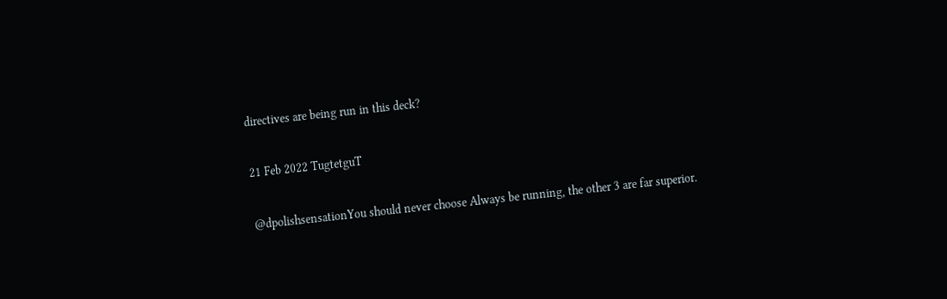directives are being run in this deck?

21 Feb 2022 TugtetguT

@dpolishsensationYou should never choose Always be running, the other 3 are far superior.